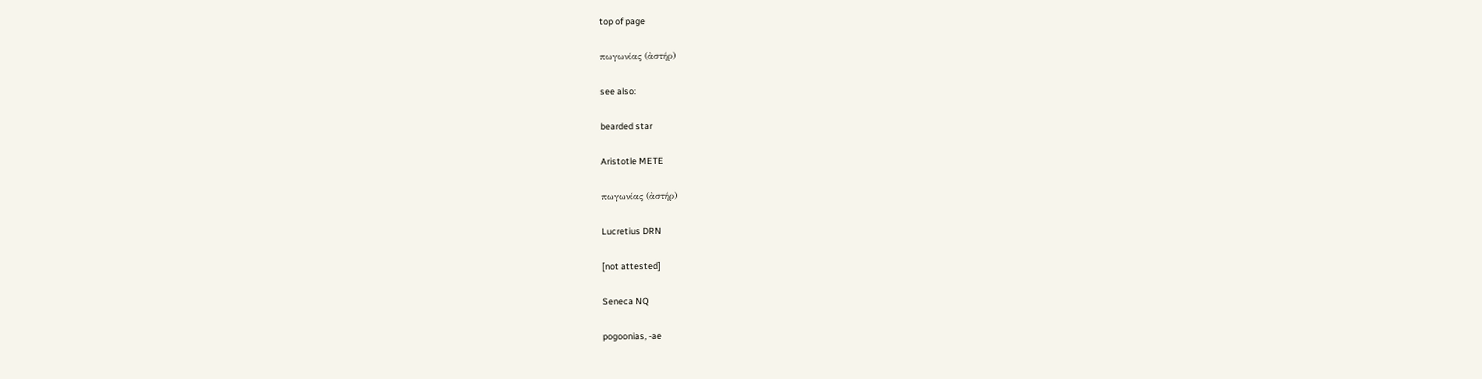top of page

πωγωνίας (ἀστήρ)

see also:

bearded star

Aristotle METE

πωγωνίας (ἀστήρ)

Lucretius DRN

[not attested]

Seneca NQ

pogoonias, -ae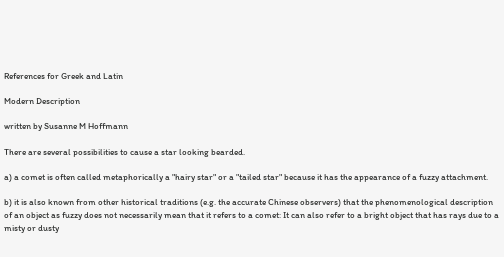References for Greek and Latin

Modern Description

written by Susanne M Hoffmann

There are several possibilities to cause a star looking bearded.

a) a comet is often called metaphorically a "hairy star" or a "tailed star" because it has the appearance of a fuzzy attachment.

b) it is also known from other historical traditions (e.g. the accurate Chinese observers) that the phenomenological description of an object as fuzzy does not necessarily mean that it refers to a comet: It can also refer to a bright object that has rays due to a misty or dusty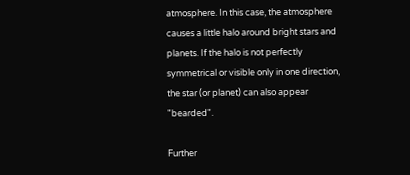atmosphere. In this case, the atmosphere causes a little halo around bright stars and planets. If the halo is not perfectly symmetrical or visible only in one direction, the star (or planet) can also appear "bearded".

Further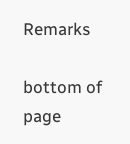Remarks

bottom of page